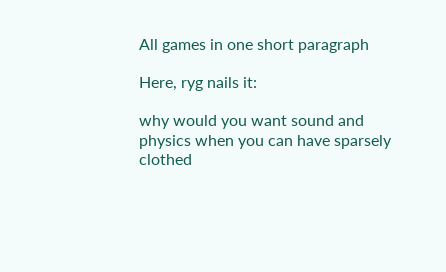All games in one short paragraph

Here, ryg nails it:

why would you want sound and physics when you can have sparsely clothed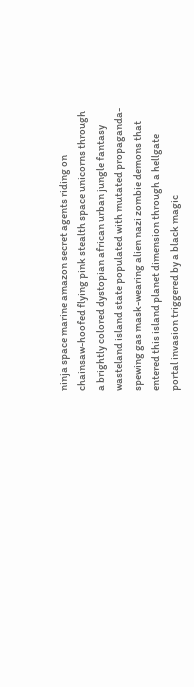ninja space marine amazon secret agents riding on chainsaw-hoofed flying pink stealth space unicorns through a brightly colored dystopian african urban jungle fantasy wasteland island state populated with mutated propaganda-spewing gas mask-wearing alien nazi zombie demons that entered this island planet dimension through a hellgate portal invasion triggered by a black magic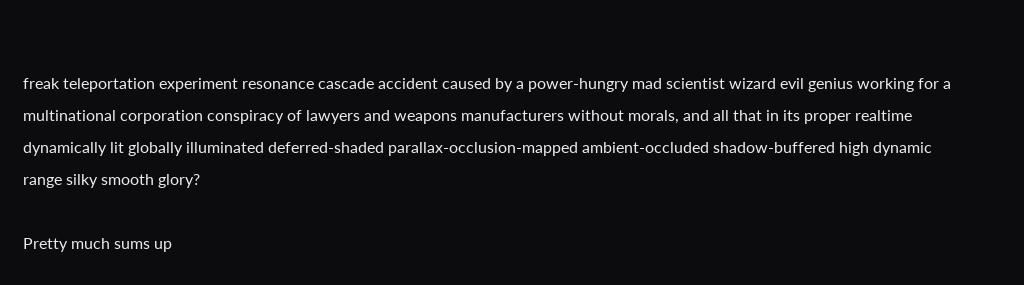freak teleportation experiment resonance cascade accident caused by a power-hungry mad scientist wizard evil genius working for a multinational corporation conspiracy of lawyers and weapons manufacturers without morals, and all that in its proper realtime dynamically lit globally illuminated deferred-shaded parallax-occlusion-mapped ambient-occluded shadow-buffered high dynamic range silky smooth glory?

Pretty much sums up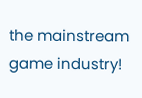the mainstream game industry!